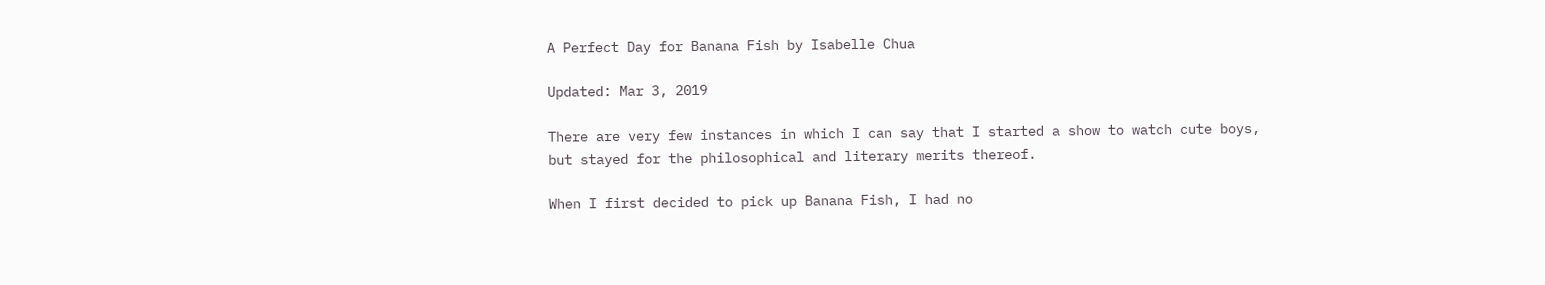A Perfect Day for Banana Fish by Isabelle Chua

Updated: Mar 3, 2019

There are very few instances in which I can say that I started a show to watch cute boys, but stayed for the philosophical and literary merits thereof.

When I first decided to pick up Banana Fish, I had no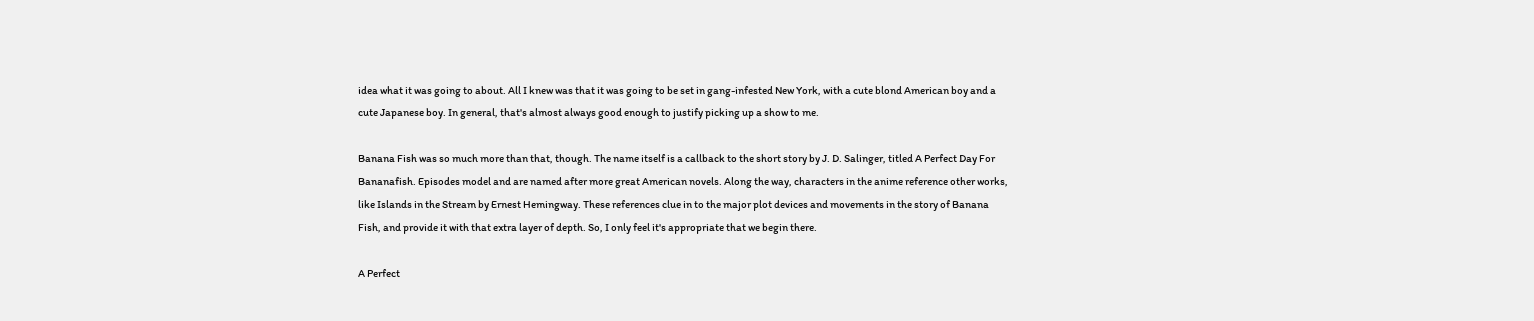idea what it was going to about. All I knew was that it was going to be set in gang-infested New York, with a cute blond American boy and a cute Japanese boy. In general, that's almost always good enough to justify picking up a show to me.

Banana Fish was so much more than that, though. The name itself is a callback to the short story by J. D. Salinger, titled A Perfect Day For Bananafish. Episodes model and are named after more great American novels. Along the way, characters in the anime reference other works, like Islands in the Stream by Ernest Hemingway. These references clue in to the major plot devices and movements in the story of Banana Fish, and provide it with that extra layer of depth. So, I only feel it's appropriate that we begin there.

A Perfect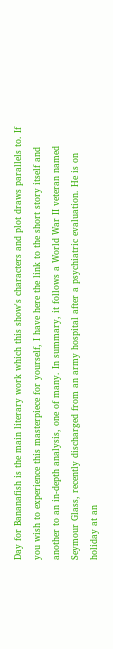Day for Bananafish is the main literary work which this show's characters and plot draws parallels to. If you wish to experience this masterpiece for yourself, I have here the link to the short story itself and another to an in-depth analysis, one of many. In summary, it follows a World War II veteran named Seymour Glass, recently discharged from an army hospital after a psychiatric evaluation. He is on holiday at an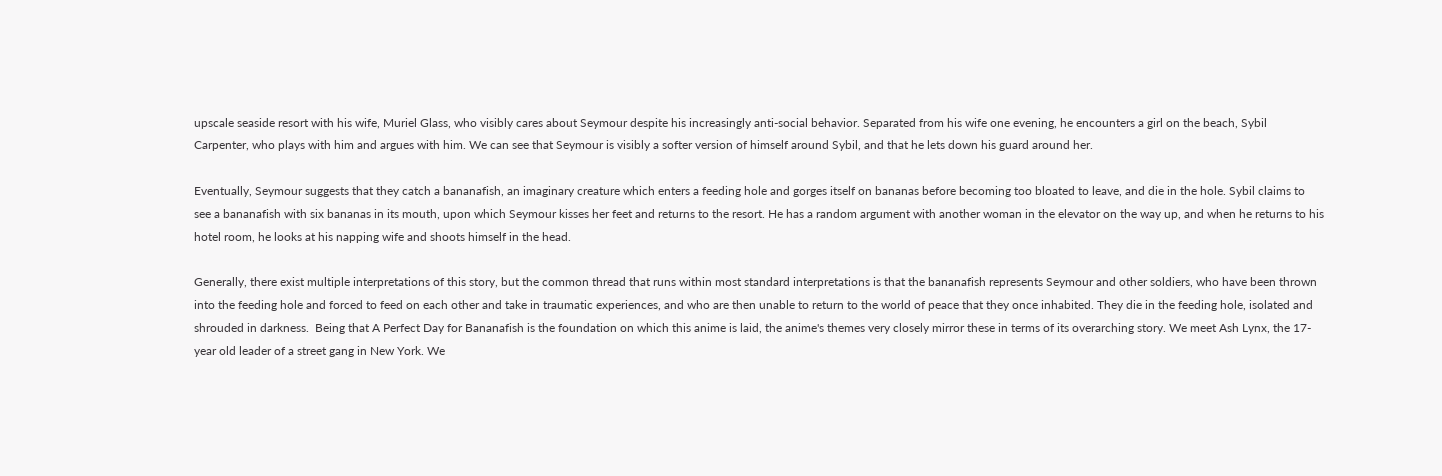upscale seaside resort with his wife, Muriel Glass, who visibly cares about Seymour despite his increasingly anti-social behavior. Separated from his wife one evening, he encounters a girl on the beach, Sybil Carpenter, who plays with him and argues with him. We can see that Seymour is visibly a softer version of himself around Sybil, and that he lets down his guard around her.

Eventually, Seymour suggests that they catch a bananafish, an imaginary creature which enters a feeding hole and gorges itself on bananas before becoming too bloated to leave, and die in the hole. Sybil claims to see a bananafish with six bananas in its mouth, upon which Seymour kisses her feet and returns to the resort. He has a random argument with another woman in the elevator on the way up, and when he returns to his hotel room, he looks at his napping wife and shoots himself in the head.

Generally, there exist multiple interpretations of this story, but the common thread that runs within most standard interpretations is that the bananafish represents Seymour and other soldiers, who have been thrown into the feeding hole and forced to feed on each other and take in traumatic experiences, and who are then unable to return to the world of peace that they once inhabited. They die in the feeding hole, isolated and shrouded in darkness.  Being that A Perfect Day for Bananafish is the foundation on which this anime is laid, the anime's themes very closely mirror these in terms of its overarching story. We meet Ash Lynx, the 17-year old leader of a street gang in New York. We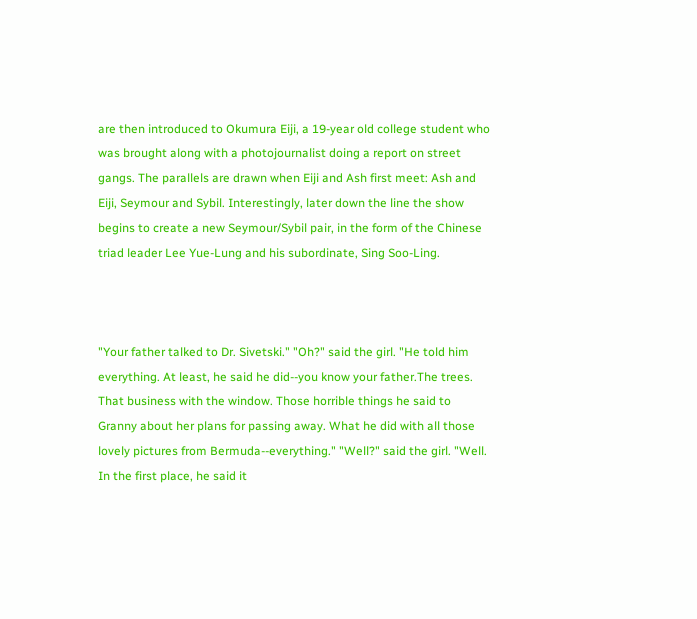are then introduced to Okumura Eiji, a 19-year old college student who was brought along with a photojournalist doing a report on street gangs. The parallels are drawn when Eiji and Ash first meet: Ash and Eiji, Seymour and Sybil. Interestingly, later down the line the show begins to create a new Seymour/Sybil pair, in the form of the Chinese triad leader Lee Yue-Lung and his subordinate, Sing Soo-Ling.



"Your father talked to Dr. Sivetski." "Oh?" said the girl. "He told him everything. At least, he said he did--you know your father.The trees. That business with the window. Those horrible things he said to Granny about her plans for passing away. What he did with all those lovely pictures from Bermuda--everything." "Well?" said the girl. "Well. In the first place, he said it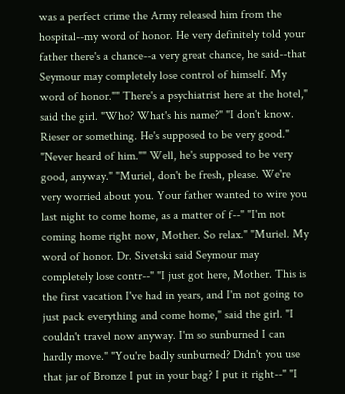was a perfect crime the Army released him from the hospital--my word of honor. He very definitely told your father there's a chance--a very great chance, he said--that Seymour may completely lose control of himself. My word of honor."" There's a psychiatrist here at the hotel," said the girl. "Who? What's his name?" "I don't know. Rieser or something. He's supposed to be very good." "Never heard of him."" Well, he's supposed to be very good, anyway." "Muriel, don't be fresh, please. We're very worried about you. Your father wanted to wire you last night to come home, as a matter of f--" "I'm not coming home right now, Mother. So relax." "Muriel. My word of honor. Dr. Sivetski said Seymour may completely lose contr--" "I just got here, Mother. This is the first vacation I've had in years, and I'm not going to just pack everything and come home," said the girl. "I couldn't travel now anyway. I'm so sunburned I can hardly move." "You're badly sunburned? Didn't you use that jar of Bronze I put in your bag? I put it right--" "I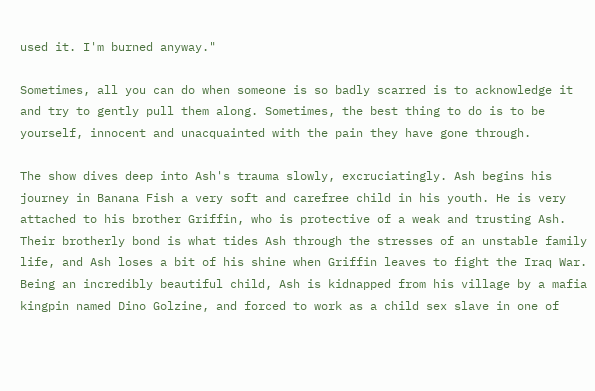used it. I'm burned anyway."

Sometimes, all you can do when someone is so badly scarred is to acknowledge it and try to gently pull them along. Sometimes, the best thing to do is to be yourself, innocent and unacquainted with the pain they have gone through.

The show dives deep into Ash's trauma slowly, excruciatingly. Ash begins his journey in Banana Fish a very soft and carefree child in his youth. He is very attached to his brother Griffin, who is protective of a weak and trusting Ash. Their brotherly bond is what tides Ash through the stresses of an unstable family life, and Ash loses a bit of his shine when Griffin leaves to fight the Iraq War. Being an incredibly beautiful child, Ash is kidnapped from his village by a mafia kingpin named Dino Golzine, and forced to work as a child sex slave in one of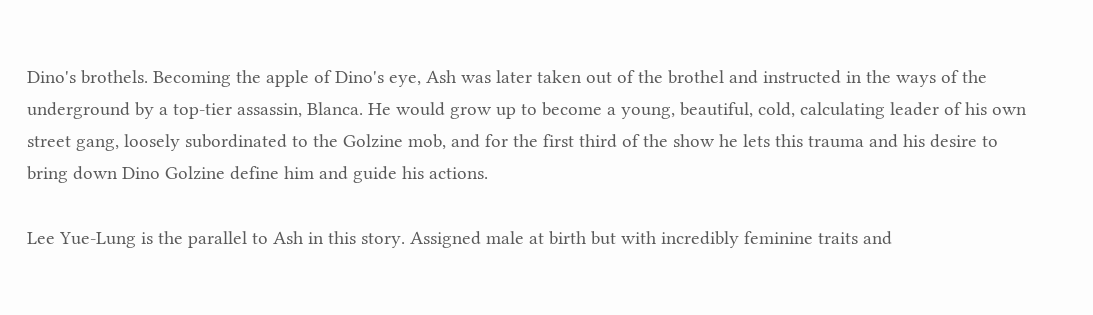Dino's brothels. Becoming the apple of Dino's eye, Ash was later taken out of the brothel and instructed in the ways of the underground by a top-tier assassin, Blanca. He would grow up to become a young, beautiful, cold, calculating leader of his own street gang, loosely subordinated to the Golzine mob, and for the first third of the show he lets this trauma and his desire to bring down Dino Golzine define him and guide his actions.

Lee Yue-Lung is the parallel to Ash in this story. Assigned male at birth but with incredibly feminine traits and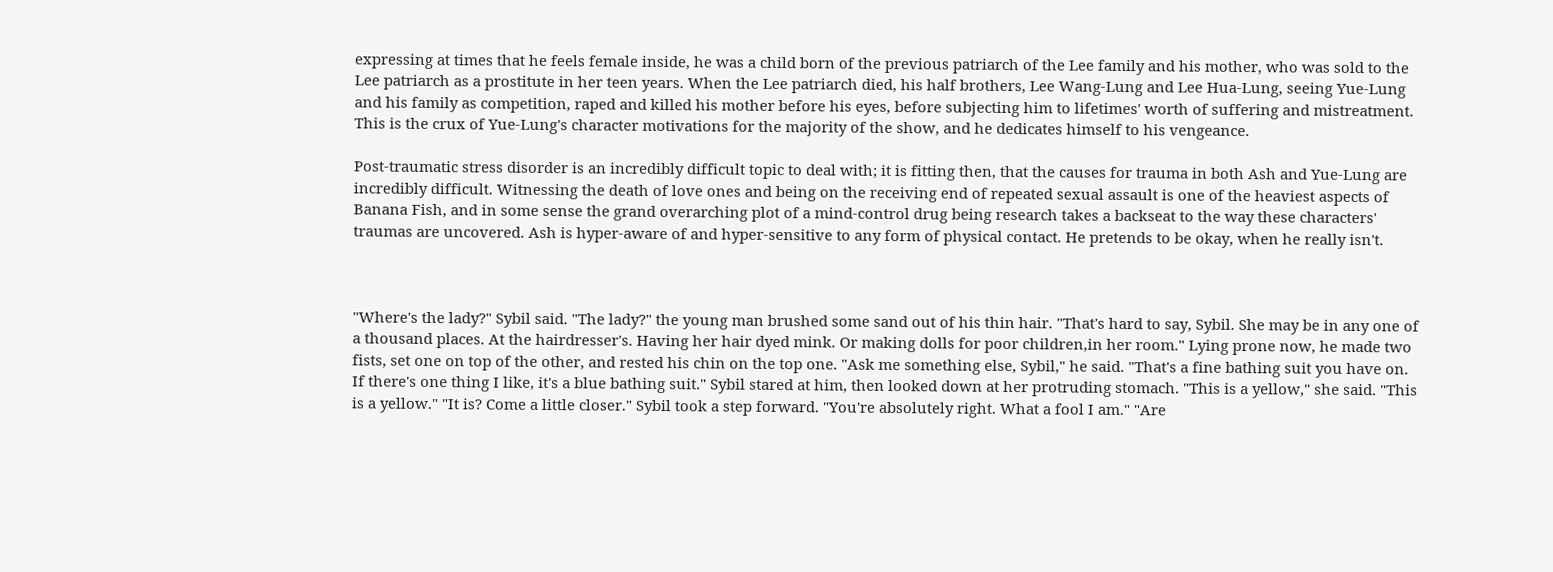expressing at times that he feels female inside, he was a child born of the previous patriarch of the Lee family and his mother, who was sold to the Lee patriarch as a prostitute in her teen years. When the Lee patriarch died, his half brothers, Lee Wang-Lung and Lee Hua-Lung, seeing Yue-Lung and his family as competition, raped and killed his mother before his eyes, before subjecting him to lifetimes' worth of suffering and mistreatment. This is the crux of Yue-Lung's character motivations for the majority of the show, and he dedicates himself to his vengeance.

Post-traumatic stress disorder is an incredibly difficult topic to deal with; it is fitting then, that the causes for trauma in both Ash and Yue-Lung are incredibly difficult. Witnessing the death of love ones and being on the receiving end of repeated sexual assault is one of the heaviest aspects of Banana Fish, and in some sense the grand overarching plot of a mind-control drug being research takes a backseat to the way these characters' traumas are uncovered. Ash is hyper-aware of and hyper-sensitive to any form of physical contact. He pretends to be okay, when he really isn't.



"Where's the lady?" Sybil said. "The lady?" the young man brushed some sand out of his thin hair. "That's hard to say, Sybil. She may be in any one of a thousand places. At the hairdresser's. Having her hair dyed mink. Or making dolls for poor children,in her room." Lying prone now, he made two fists, set one on top of the other, and rested his chin on the top one. "Ask me something else, Sybil," he said. "That's a fine bathing suit you have on. If there's one thing I like, it's a blue bathing suit." Sybil stared at him, then looked down at her protruding stomach. "This is a yellow," she said. "This is a yellow." "It is? Come a little closer." Sybil took a step forward. "You're absolutely right. What a fool I am." "Are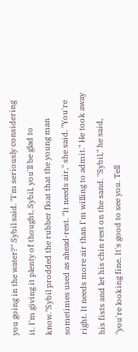you going in the water?" Sybil said. "I'm seriously considering it. I'm giving it plenty of thought, Sybil, you'll be glad to know."Sybil prodded the rubber float that the young man sometimes used as ahead-rest. "It needs air," she said. "You're right. It needs more air than I'm willing to admit." He took away his fists and let his chin rest on the sand. "Sybil," he said, "you're looking fine. It's good to see you. Tell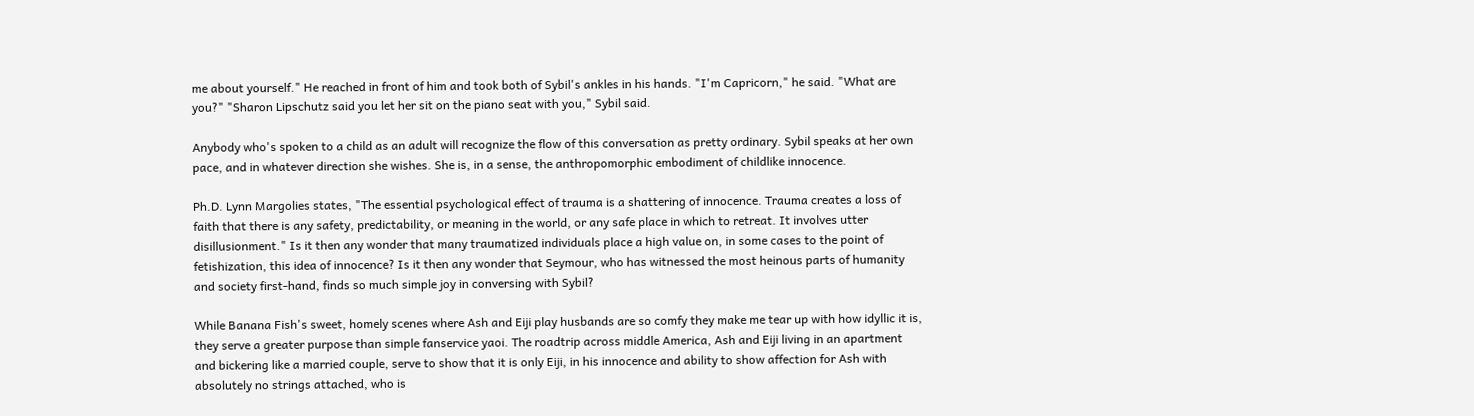me about yourself." He reached in front of him and took both of Sybil's ankles in his hands. "I'm Capricorn," he said. "What are you?" "Sharon Lipschutz said you let her sit on the piano seat with you," Sybil said.

Anybody who's spoken to a child as an adult will recognize the flow of this conversation as pretty ordinary. Sybil speaks at her own pace, and in whatever direction she wishes. She is, in a sense, the anthropomorphic embodiment of childlike innocence.

Ph.D. Lynn Margolies states, "The essential psychological effect of trauma is a shattering of innocence. Trauma creates a loss of faith that there is any safety, predictability, or meaning in the world, or any safe place in which to retreat. It involves utter disillusionment." Is it then any wonder that many traumatized individuals place a high value on, in some cases to the point of fetishization, this idea of innocence? Is it then any wonder that Seymour, who has witnessed the most heinous parts of humanity and society first-hand, finds so much simple joy in conversing with Sybil?

While Banana Fish's sweet, homely scenes where Ash and Eiji play husbands are so comfy they make me tear up with how idyllic it is, they serve a greater purpose than simple fanservice yaoi. The roadtrip across middle America, Ash and Eiji living in an apartment and bickering like a married couple, serve to show that it is only Eiji, in his innocence and ability to show affection for Ash with absolutely no strings attached, who is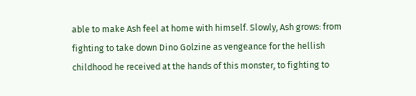able to make Ash feel at home with himself. Slowly, Ash grows: from fighting to take down Dino Golzine as vengeance for the hellish childhood he received at the hands of this monster, to fighting to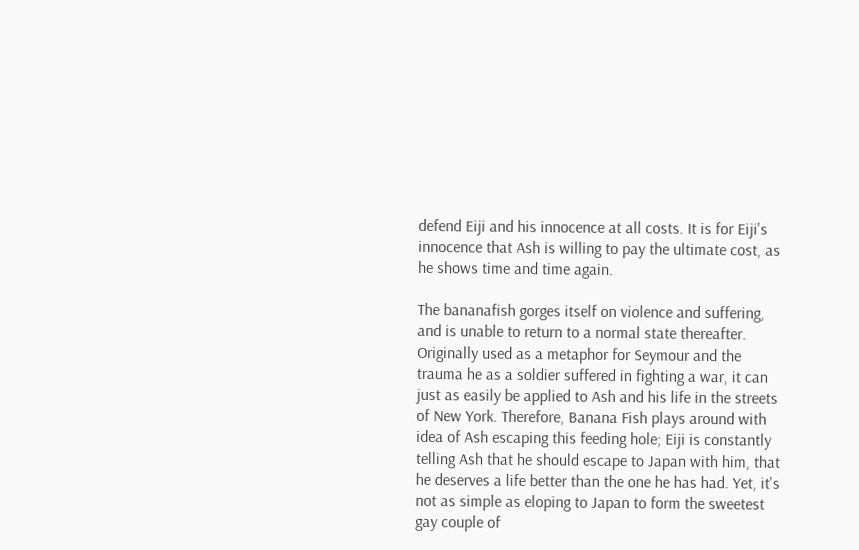defend Eiji and his innocence at all costs. It is for Eiji's innocence that Ash is willing to pay the ultimate cost, as he shows time and time again.

The bananafish gorges itself on violence and suffering, and is unable to return to a normal state thereafter. Originally used as a metaphor for Seymour and the trauma he as a soldier suffered in fighting a war, it can just as easily be applied to Ash and his life in the streets of New York. Therefore, Banana Fish plays around with idea of Ash escaping this feeding hole; Eiji is constantly telling Ash that he should escape to Japan with him, that he deserves a life better than the one he has had. Yet, it's not as simple as eloping to Japan to form the sweetest gay couple of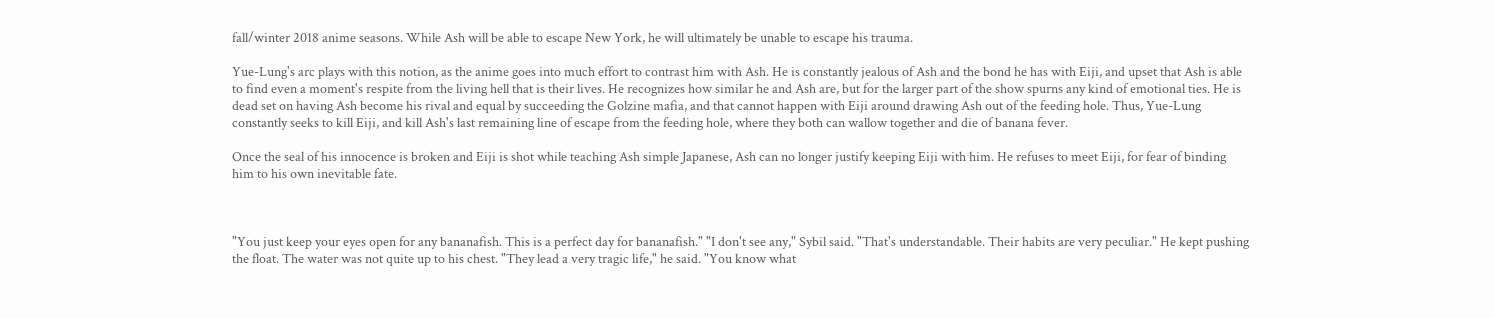fall/winter 2018 anime seasons. While Ash will be able to escape New York, he will ultimately be unable to escape his trauma.

Yue-Lung's arc plays with this notion, as the anime goes into much effort to contrast him with Ash. He is constantly jealous of Ash and the bond he has with Eiji, and upset that Ash is able to find even a moment's respite from the living hell that is their lives. He recognizes how similar he and Ash are, but for the larger part of the show spurns any kind of emotional ties. He is dead set on having Ash become his rival and equal by succeeding the Golzine mafia, and that cannot happen with Eiji around drawing Ash out of the feeding hole. Thus, Yue-Lung constantly seeks to kill Eiji, and kill Ash's last remaining line of escape from the feeding hole, where they both can wallow together and die of banana fever.

Once the seal of his innocence is broken and Eiji is shot while teaching Ash simple Japanese, Ash can no longer justify keeping Eiji with him. He refuses to meet Eiji, for fear of binding him to his own inevitable fate.



"You just keep your eyes open for any bananafish. This is a perfect day for bananafish." "I don't see any," Sybil said. "That's understandable. Their habits are very peculiar." He kept pushing the float. The water was not quite up to his chest. "They lead a very tragic life," he said. "You know what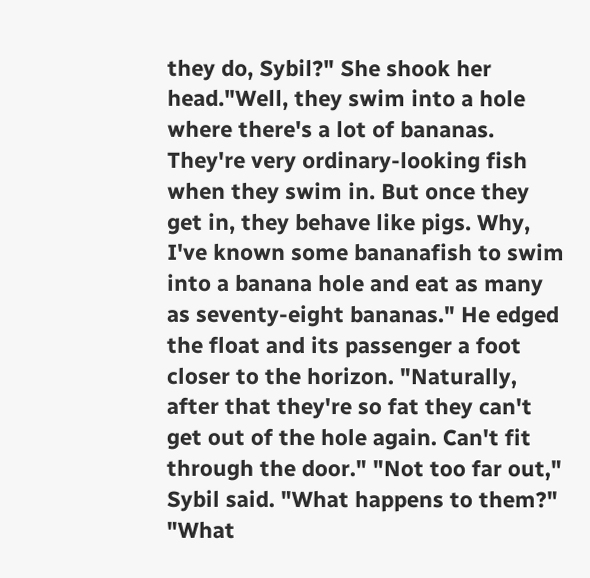they do, Sybil?" She shook her head."Well, they swim into a hole where there's a lot of bananas. They're very ordinary-looking fish when they swim in. But once they get in, they behave like pigs. Why, I've known some bananafish to swim into a banana hole and eat as many as seventy-eight bananas." He edged the float and its passenger a foot closer to the horizon. "Naturally, after that they're so fat they can't get out of the hole again. Can't fit through the door." "Not too far out," Sybil said. "What happens to them?" "What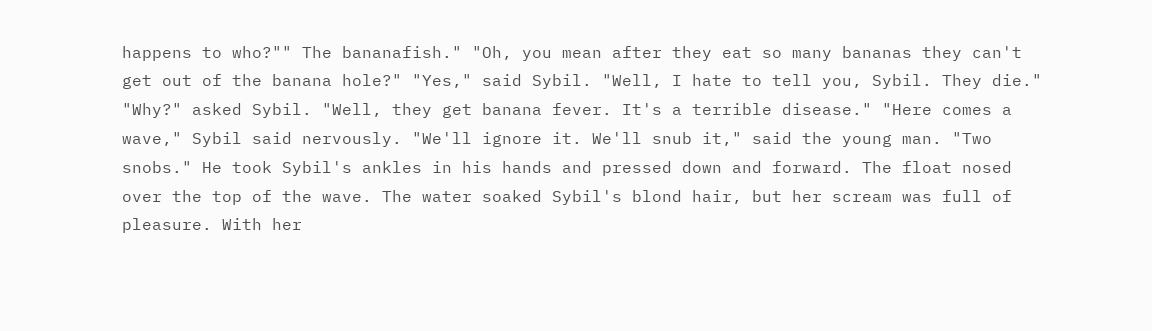happens to who?"" The bananafish." "Oh, you mean after they eat so many bananas they can't get out of the banana hole?" "Yes," said Sybil. "Well, I hate to tell you, Sybil. They die." "Why?" asked Sybil. "Well, they get banana fever. It's a terrible disease." "Here comes a wave," Sybil said nervously. "We'll ignore it. We'll snub it," said the young man. "Two snobs." He took Sybil's ankles in his hands and pressed down and forward. The float nosed over the top of the wave. The water soaked Sybil's blond hair, but her scream was full of pleasure. With her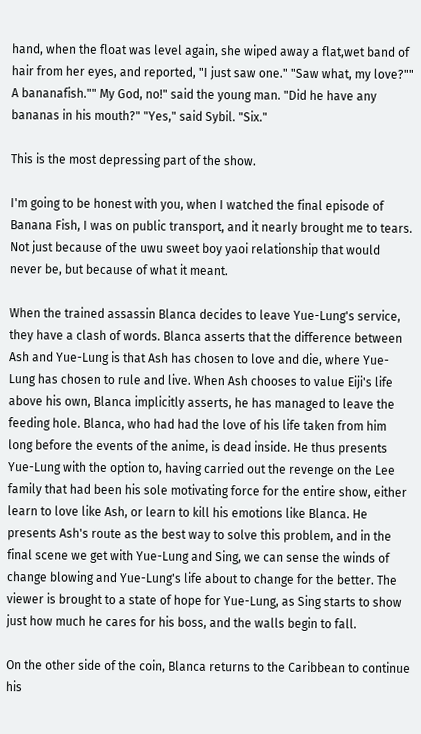hand, when the float was level again, she wiped away a flat,wet band of hair from her eyes, and reported, "I just saw one." "Saw what, my love?"" A bananafish."" My God, no!" said the young man. "Did he have any bananas in his mouth?" "Yes," said Sybil. "Six."

This is the most depressing part of the show.

I'm going to be honest with you, when I watched the final episode of Banana Fish, I was on public transport, and it nearly brought me to tears. Not just because of the uwu sweet boy yaoi relationship that would never be, but because of what it meant.

When the trained assassin Blanca decides to leave Yue-Lung's service, they have a clash of words. Blanca asserts that the difference between Ash and Yue-Lung is that Ash has chosen to love and die, where Yue-Lung has chosen to rule and live. When Ash chooses to value Eiji's life above his own, Blanca implicitly asserts, he has managed to leave the feeding hole. Blanca, who had had the love of his life taken from him long before the events of the anime, is dead inside. He thus presents Yue-Lung with the option to, having carried out the revenge on the Lee family that had been his sole motivating force for the entire show, either learn to love like Ash, or learn to kill his emotions like Blanca. He presents Ash's route as the best way to solve this problem, and in the final scene we get with Yue-Lung and Sing, we can sense the winds of change blowing and Yue-Lung's life about to change for the better. The viewer is brought to a state of hope for Yue-Lung, as Sing starts to show just how much he cares for his boss, and the walls begin to fall.

On the other side of the coin, Blanca returns to the Caribbean to continue his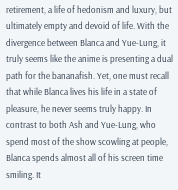retirement, a life of hedonism and luxury, but ultimately empty and devoid of life. With the divergence between Blanca and Yue-Lung, it truly seems like the anime is presenting a dual path for the bananafish. Yet, one must recall that while Blanca lives his life in a state of pleasure, he never seems truly happy. In contrast to both Ash and Yue-Lung, who spend most of the show scowling at people, Blanca spends almost all of his screen time smiling. It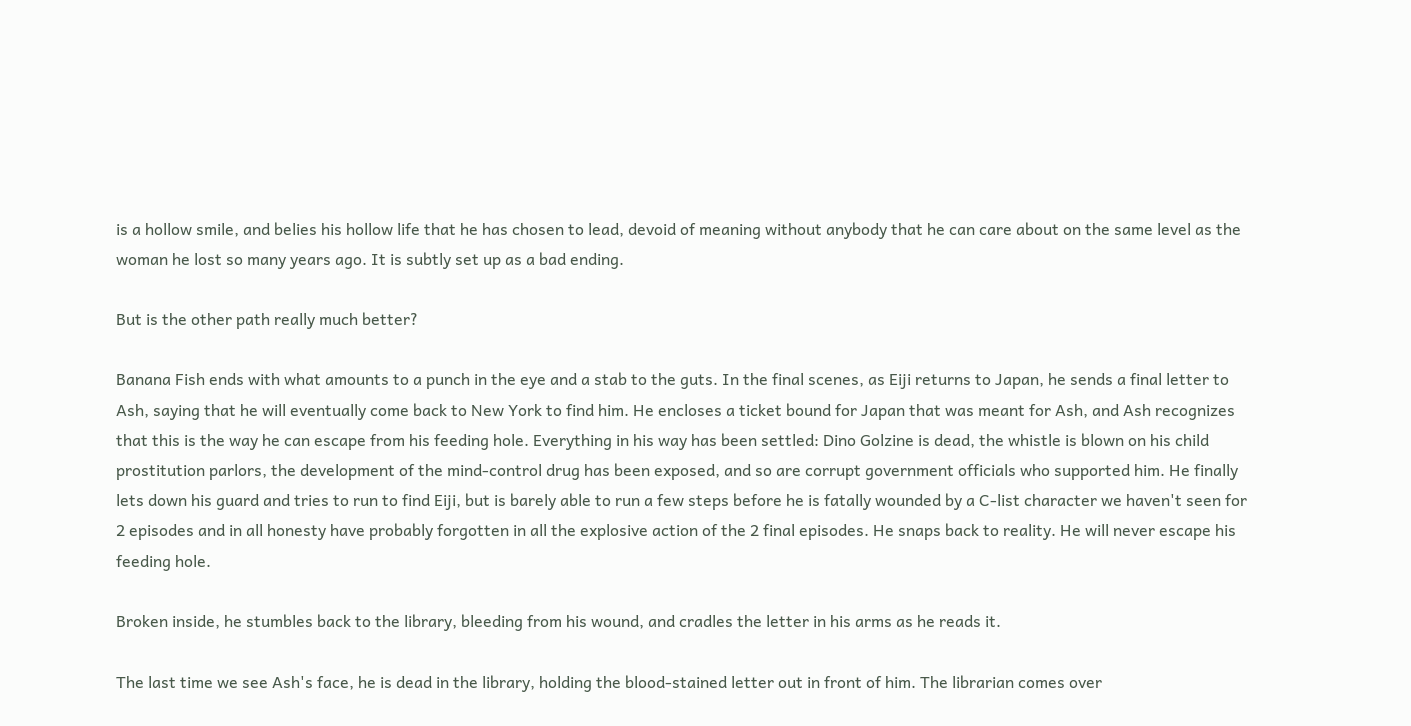is a hollow smile, and belies his hollow life that he has chosen to lead, devoid of meaning without anybody that he can care about on the same level as the woman he lost so many years ago. It is subtly set up as a bad ending.

But is the other path really much better?

Banana Fish ends with what amounts to a punch in the eye and a stab to the guts. In the final scenes, as Eiji returns to Japan, he sends a final letter to Ash, saying that he will eventually come back to New York to find him. He encloses a ticket bound for Japan that was meant for Ash, and Ash recognizes that this is the way he can escape from his feeding hole. Everything in his way has been settled: Dino Golzine is dead, the whistle is blown on his child prostitution parlors, the development of the mind-control drug has been exposed, and so are corrupt government officials who supported him. He finally lets down his guard and tries to run to find Eiji, but is barely able to run a few steps before he is fatally wounded by a C-list character we haven't seen for 2 episodes and in all honesty have probably forgotten in all the explosive action of the 2 final episodes. He snaps back to reality. He will never escape his feeding hole.

Broken inside, he stumbles back to the library, bleeding from his wound, and cradles the letter in his arms as he reads it.

The last time we see Ash's face, he is dead in the library, holding the blood-stained letter out in front of him. The librarian comes over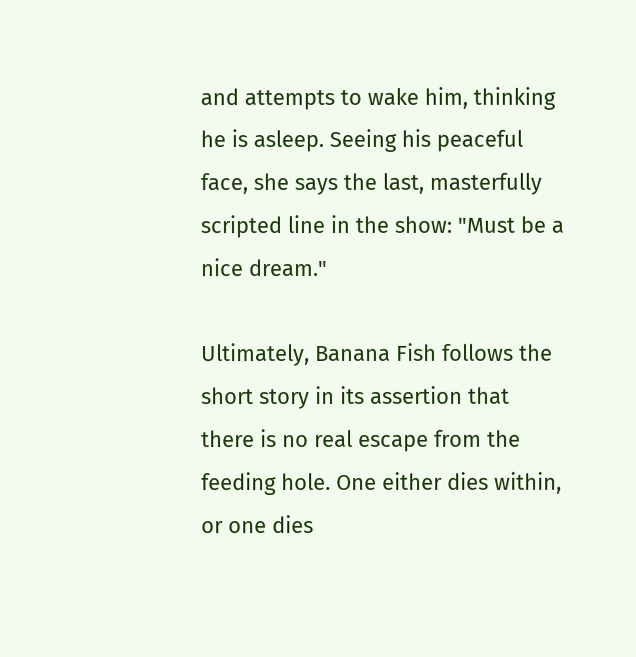and attempts to wake him, thinking he is asleep. Seeing his peaceful face, she says the last, masterfully scripted line in the show: "Must be a nice dream."

Ultimately, Banana Fish follows the short story in its assertion that there is no real escape from the feeding hole. One either dies within, or one dies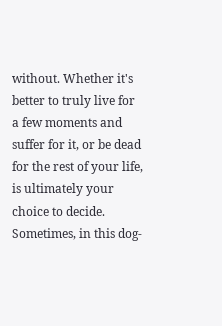without. Whether it's better to truly live for a few moments and suffer for it, or be dead for the rest of your life, is ultimately your choice to decide. Sometimes, in this dog-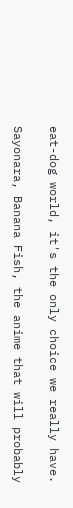eat-dog world, it's the only choice we really have.

Sayonara, Banana Fish, the anime that will probably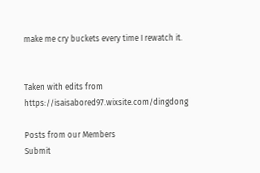make me cry buckets every time I rewatch it.


Taken with edits from https://isaisabored97.wixsite.com/dingdong

Posts from our Members
Submit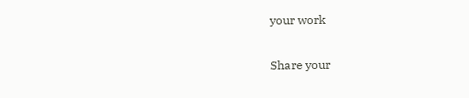your work

Share your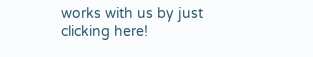works with us by just clicking here!